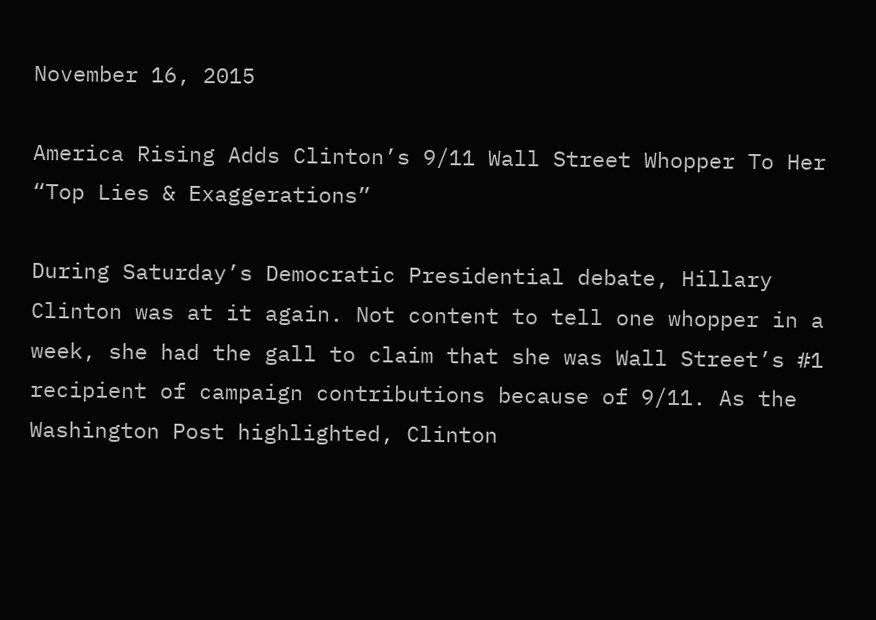November 16, 2015

America Rising Adds Clinton’s 9/11 Wall Street Whopper To Her “Top Lies & Exaggerations”

During Saturday’s Democratic Presidential debate, Hillary Clinton was at it again. Not content to tell one whopper in a week, she had the gall to claim that she was Wall Street’s #1 recipient of campaign contributions because of 9/11. As the Washington Post highlighted, Clinton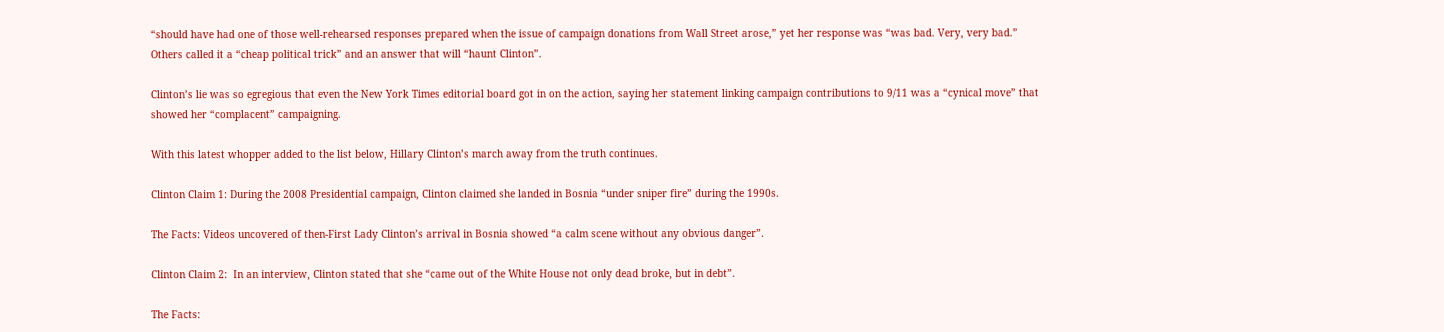“should have had one of those well-rehearsed responses prepared when the issue of campaign donations from Wall Street arose,” yet her response was “was bad. Very, very bad.” Others called it a “cheap political trick” and an answer that will “haunt Clinton”.

Clinton’s lie was so egregious that even the New York Times editorial board got in on the action, saying her statement linking campaign contributions to 9/11 was a “cynical move” that showed her “complacent” campaigning.

With this latest whopper added to the list below, Hillary Clinton’s march away from the truth continues.

Clinton Claim 1: During the 2008 Presidential campaign, Clinton claimed she landed in Bosnia “under sniper fire” during the 1990s.

The Facts: Videos uncovered of then-First Lady Clinton’s arrival in Bosnia showed “a calm scene without any obvious danger”.

Clinton Claim 2:  In an interview, Clinton stated that she “came out of the White House not only dead broke, but in debt”.

The Facts: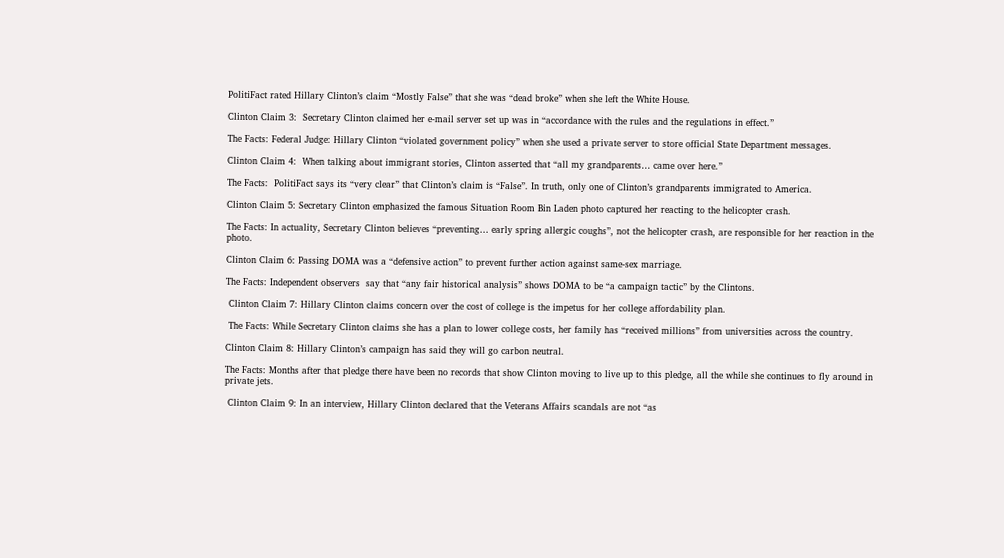PolitiFact rated Hillary Clinton’s claim “Mostly False” that she was “dead broke” when she left the White House.

Clinton Claim 3:  Secretary Clinton claimed her e-mail server set up was in “accordance with the rules and the regulations in effect.”

The Facts: Federal Judge: Hillary Clinton “violated government policy” when she used a private server to store official State Department messages.

Clinton Claim 4:  When talking about immigrant stories, Clinton asserted that “all my grandparents… came over here.”

The Facts:  PolitiFact says its “very clear” that Clinton’s claim is “False”. In truth, only one of Clinton’s grandparents immigrated to America.

Clinton Claim 5: Secretary Clinton emphasized the famous Situation Room Bin Laden photo captured her reacting to the helicopter crash.

The Facts: In actuality, Secretary Clinton believes “preventing… early spring allergic coughs”, not the helicopter crash, are responsible for her reaction in the photo.

Clinton Claim 6: Passing DOMA was a “defensive action” to prevent further action against same-sex marriage.

The Facts: Independent observers  say that “any fair historical analysis” shows DOMA to be “a campaign tactic” by the Clintons.

 Clinton Claim 7: Hillary Clinton claims concern over the cost of college is the impetus for her college affordability plan.

 The Facts: While Secretary Clinton claims she has a plan to lower college costs, her family has “received millions” from universities across the country.

Clinton Claim 8: Hillary Clinton’s campaign has said they will go carbon neutral.

The Facts: Months after that pledge there have been no records that show Clinton moving to live up to this pledge, all the while she continues to fly around in private jets.

 Clinton Claim 9: In an interview, Hillary Clinton declared that the Veterans Affairs scandals are not “as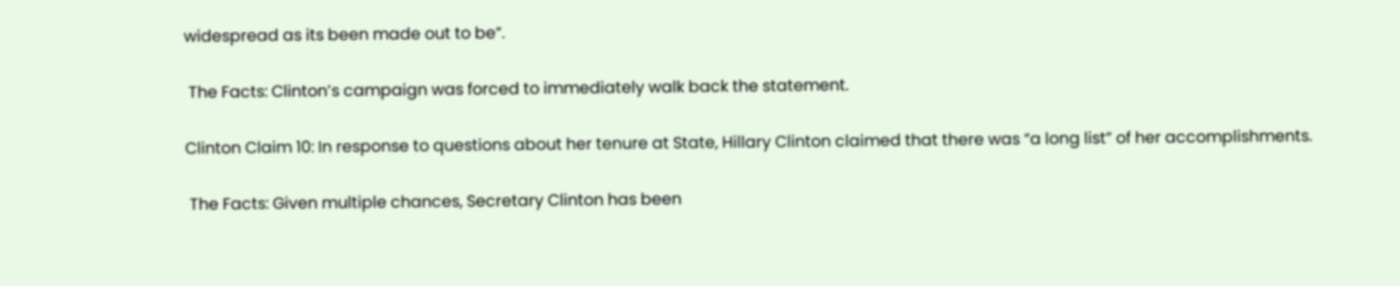widespread as its been made out to be”.

 The Facts: Clinton’s campaign was forced to immediately walk back the statement.

Clinton Claim 10: In response to questions about her tenure at State, Hillary Clinton claimed that there was “a long list” of her accomplishments.

 The Facts: Given multiple chances, Secretary Clinton has been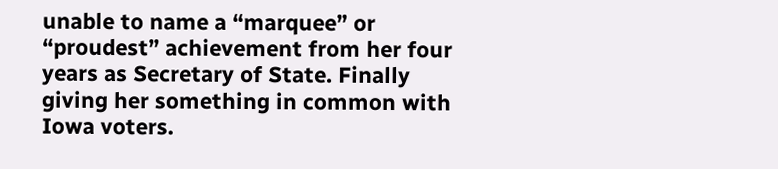unable to name a “marquee” or “proudest” achievement from her four years as Secretary of State. Finally giving her something in common with Iowa voters.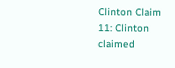Clinton Claim 11: Clinton claimed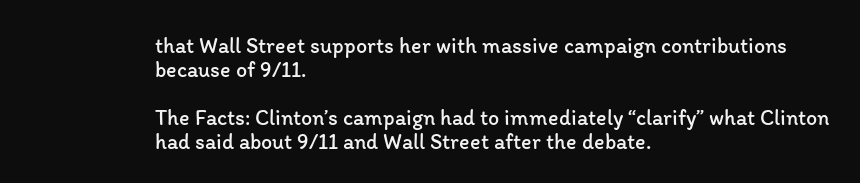that Wall Street supports her with massive campaign contributions because of 9/11.

The Facts: Clinton’s campaign had to immediately “clarify” what Clinton had said about 9/11 and Wall Street after the debate.